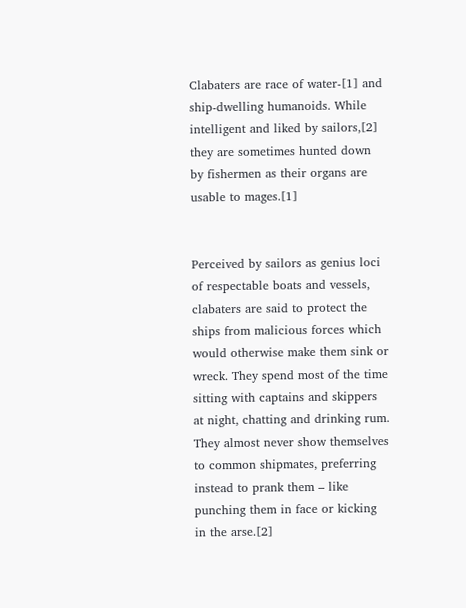Clabaters are race of water-[1] and ship-dwelling humanoids. While intelligent and liked by sailors,[2] they are sometimes hunted down by fishermen as their organs are usable to mages.[1]


Perceived by sailors as genius loci of respectable boats and vessels, clabaters are said to protect the ships from malicious forces which would otherwise make them sink or wreck. They spend most of the time sitting with captains and skippers at night, chatting and drinking rum. They almost never show themselves to common shipmates, preferring instead to prank them – like punching them in face or kicking in the arse.[2]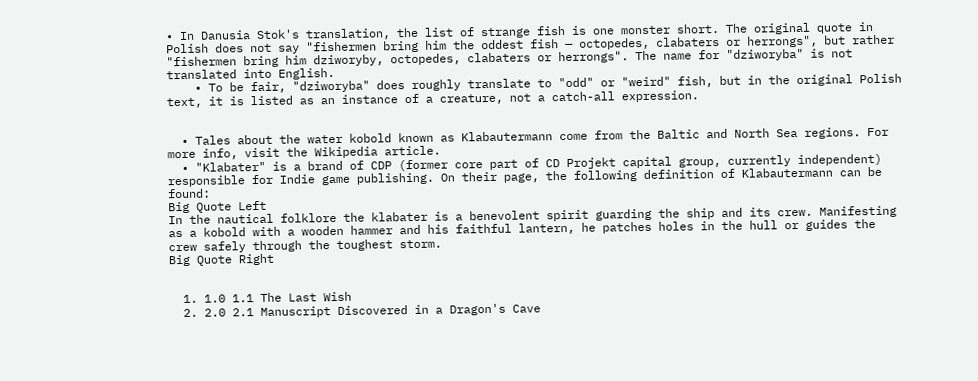• In Danusia Stok's translation, the list of strange fish is one monster short. The original quote in Polish does not say "fishermen bring him the oddest fish — octopedes, clabaters or herrongs", but rather "fishermen bring him dziworyby, octopedes, clabaters or herrongs". The name for "dziworyba" is not translated into English.
    • To be fair, "dziworyba" does roughly translate to "odd" or "weird" fish, but in the original Polish text, it is listed as an instance of a creature, not a catch-all expression.


  • Tales about the water kobold known as Klabautermann come from the Baltic and North Sea regions. For more info, visit the Wikipedia article.
  • "Klabater" is a brand of CDP (former core part of CD Projekt capital group, currently independent) responsible for Indie game publishing. On their page, the following definition of Klabautermann can be found:
Big Quote Left
In the nautical folklore the klabater is a benevolent spirit guarding the ship and its crew. Manifesting as a kobold with a wooden hammer and his faithful lantern, he patches holes in the hull or guides the crew safely through the toughest storm.
Big Quote Right


  1. 1.0 1.1 The Last Wish
  2. 2.0 2.1 Manuscript Discovered in a Dragon's Cave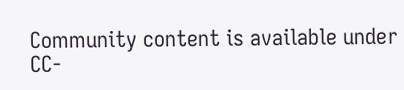Community content is available under CC-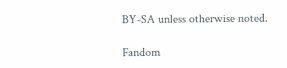BY-SA unless otherwise noted.

Fandom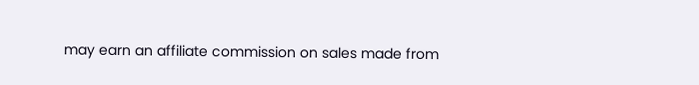may earn an affiliate commission on sales made from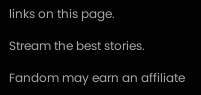links on this page.

Stream the best stories.

Fandom may earn an affiliate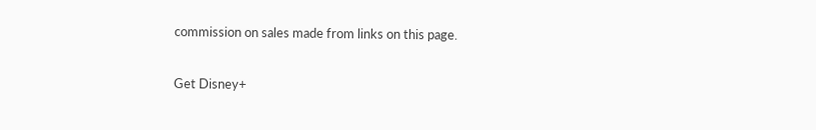commission on sales made from links on this page.

Get Disney+